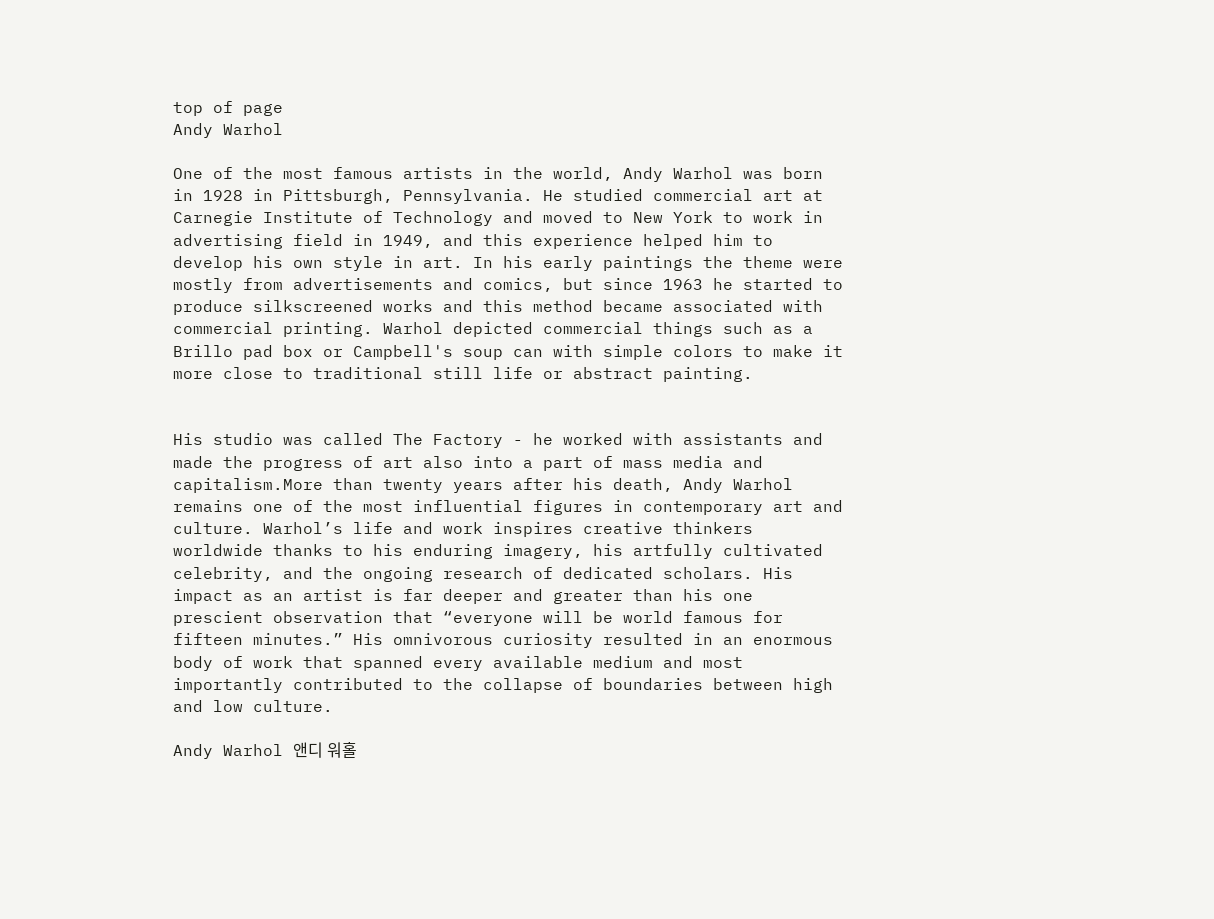top of page
Andy Warhol

One of the most famous artists in the world, Andy Warhol was born in 1928 in Pittsburgh, Pennsylvania. He studied commercial art at Carnegie Institute of Technology and moved to New York to work in advertising field in 1949, and this experience helped him to develop his own style in art. In his early paintings the theme were mostly from advertisements and comics, but since 1963 he started to produce silkscreened works and this method became associated with commercial printing. Warhol depicted commercial things such as a Brillo pad box or Campbell's soup can with simple colors to make it more close to traditional still life or abstract painting.


His studio was called The Factory - he worked with assistants and made the progress of art also into a part of mass media and capitalism.More than twenty years after his death, Andy Warhol remains one of the most influential figures in contemporary art and culture. Warhol’s life and work inspires creative thinkers worldwide thanks to his enduring imagery, his artfully cultivated celebrity, and the ongoing research of dedicated scholars. His impact as an artist is far deeper and greater than his one prescient observation that “everyone will be world famous for fifteen minutes.” His omnivorous curiosity resulted in an enormous body of work that spanned every available medium and most importantly contributed to the collapse of boundaries between high and low culture.

Andy Warhol 앤디 워홀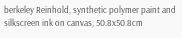berkeley Reinhold, synthetic polymer paint and silkscreen ink on canvas, 50.8x50.8cm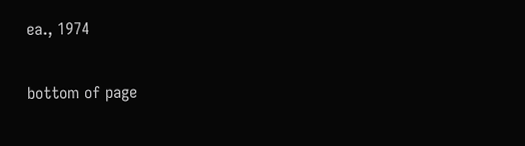ea., 1974

bottom of page